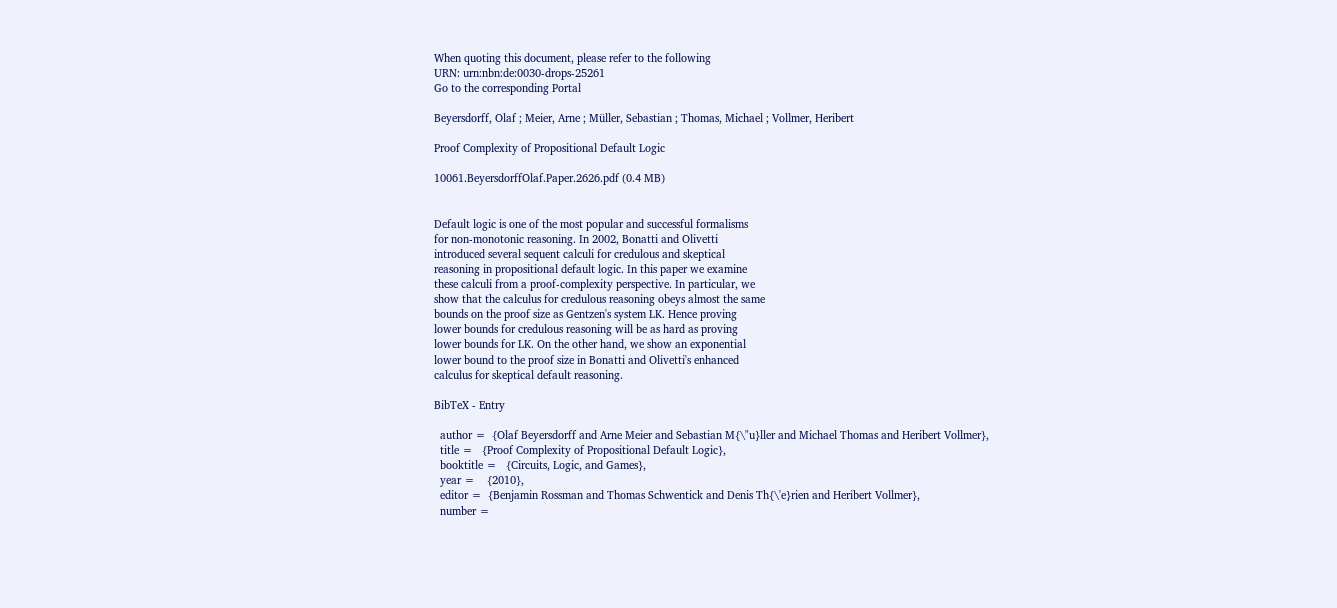When quoting this document, please refer to the following
URN: urn:nbn:de:0030-drops-25261
Go to the corresponding Portal

Beyersdorff, Olaf ; Meier, Arne ; Müller, Sebastian ; Thomas, Michael ; Vollmer, Heribert

Proof Complexity of Propositional Default Logic

10061.BeyersdorffOlaf.Paper.2626.pdf (0.4 MB)


Default logic is one of the most popular and successful formalisms
for non-monotonic reasoning. In 2002, Bonatti and Olivetti
introduced several sequent calculi for credulous and skeptical
reasoning in propositional default logic. In this paper we examine
these calculi from a proof-complexity perspective. In particular, we
show that the calculus for credulous reasoning obeys almost the same
bounds on the proof size as Gentzen's system LK. Hence proving
lower bounds for credulous reasoning will be as hard as proving
lower bounds for LK. On the other hand, we show an exponential
lower bound to the proof size in Bonatti and Olivetti's enhanced
calculus for skeptical default reasoning.

BibTeX - Entry

  author =  {Olaf Beyersdorff and Arne Meier and Sebastian M{\"u}ller and Michael Thomas and Heribert Vollmer},
  title =   {Proof Complexity of Propositional Default Logic},
  booktitle =   {Circuits, Logic, and Games},
  year =    {2010},
  editor =  {Benjamin Rossman and Thomas Schwentick and Denis Th{\'e}rien and Heribert Vollmer},
  number =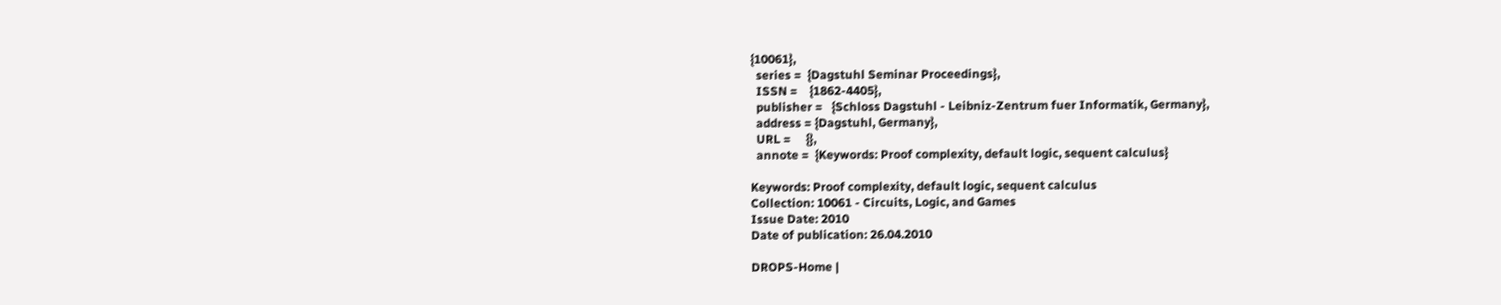{10061},
  series =  {Dagstuhl Seminar Proceedings},
  ISSN =    {1862-4405},
  publisher =   {Schloss Dagstuhl - Leibniz-Zentrum fuer Informatik, Germany},
  address = {Dagstuhl, Germany},
  URL =     {},
  annote =  {Keywords: Proof complexity, default logic, sequent calculus}

Keywords: Proof complexity, default logic, sequent calculus
Collection: 10061 - Circuits, Logic, and Games
Issue Date: 2010
Date of publication: 26.04.2010

DROPS-Home |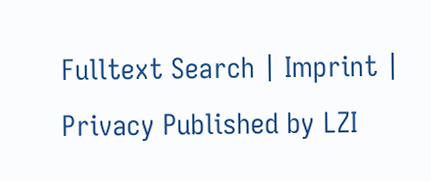Fulltext Search | Imprint | Privacy Published by LZI